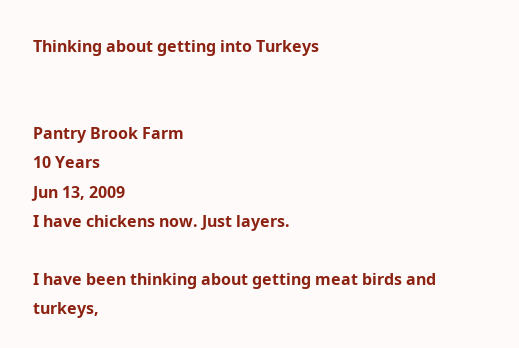Thinking about getting into Turkeys


Pantry Brook Farm
10 Years
Jun 13, 2009
I have chickens now. Just layers.

I have been thinking about getting meat birds and turkeys,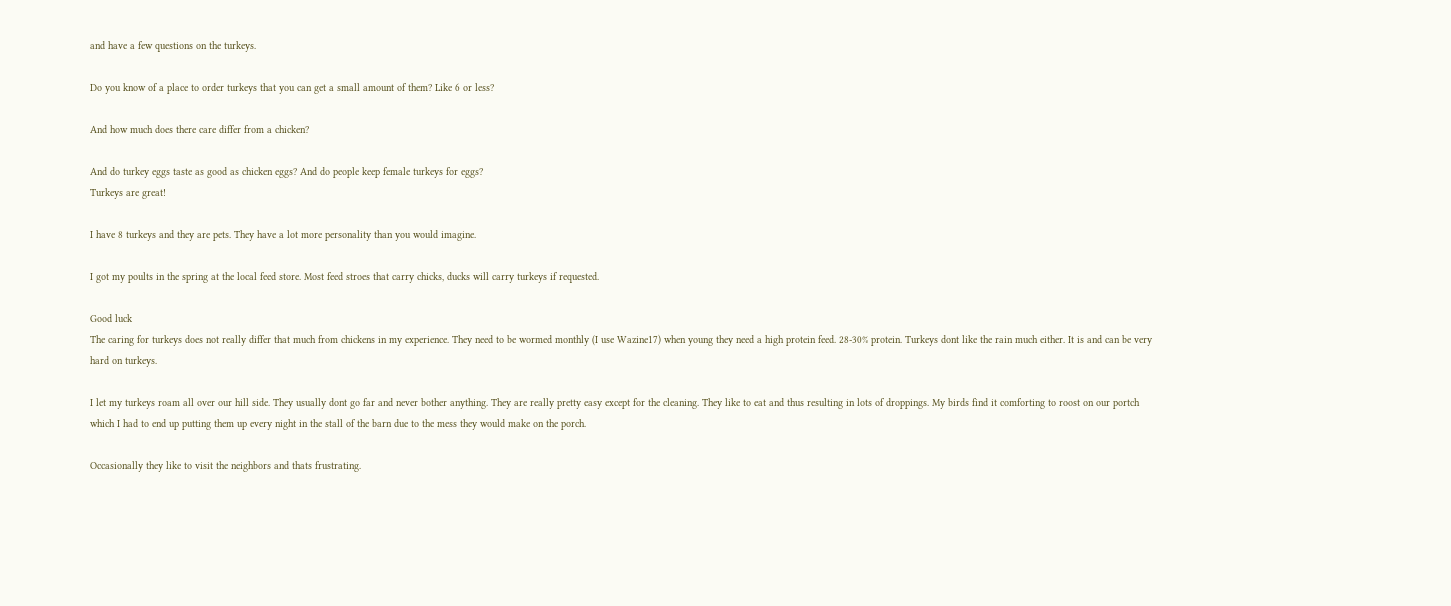and have a few questions on the turkeys.

Do you know of a place to order turkeys that you can get a small amount of them? Like 6 or less?

And how much does there care differ from a chicken?

And do turkey eggs taste as good as chicken eggs? And do people keep female turkeys for eggs?
Turkeys are great!

I have 8 turkeys and they are pets. They have a lot more personality than you would imagine.

I got my poults in the spring at the local feed store. Most feed stroes that carry chicks, ducks will carry turkeys if requested.

Good luck
The caring for turkeys does not really differ that much from chickens in my experience. They need to be wormed monthly (I use Wazine17) when young they need a high protein feed. 28-30% protein. Turkeys dont like the rain much either. It is and can be very hard on turkeys.

I let my turkeys roam all over our hill side. They usually dont go far and never bother anything. They are really pretty easy except for the cleaning. They like to eat and thus resulting in lots of droppings. My birds find it comforting to roost on our portch which I had to end up putting them up every night in the stall of the barn due to the mess they would make on the porch.

Occasionally they like to visit the neighbors and thats frustrating.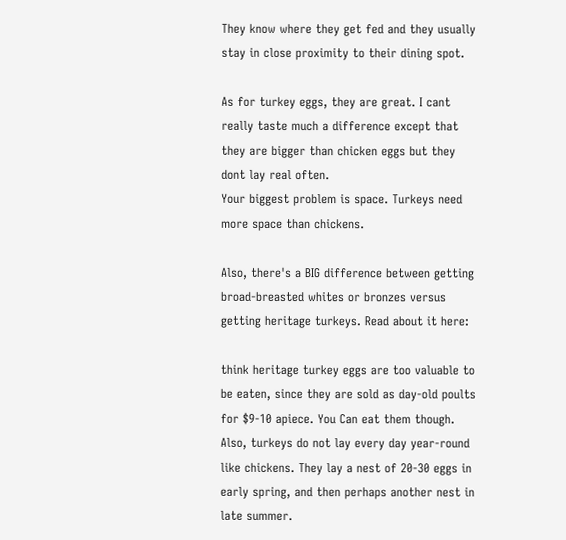They know where they get fed and they usually stay in close proximity to their dining spot.

As for turkey eggs, they are great. I cant really taste much a difference except that they are bigger than chicken eggs but they dont lay real often.
Your biggest problem is space. Turkeys need more space than chickens.

Also, there's a BIG difference between getting broad-breasted whites or bronzes versus getting heritage turkeys. Read about it here:

think heritage turkey eggs are too valuable to be eaten, since they are sold as day-old poults for $9-10 apiece. You Can eat them though. Also, turkeys do not lay every day year-round like chickens. They lay a nest of 20-30 eggs in early spring, and then perhaps another nest in late summer.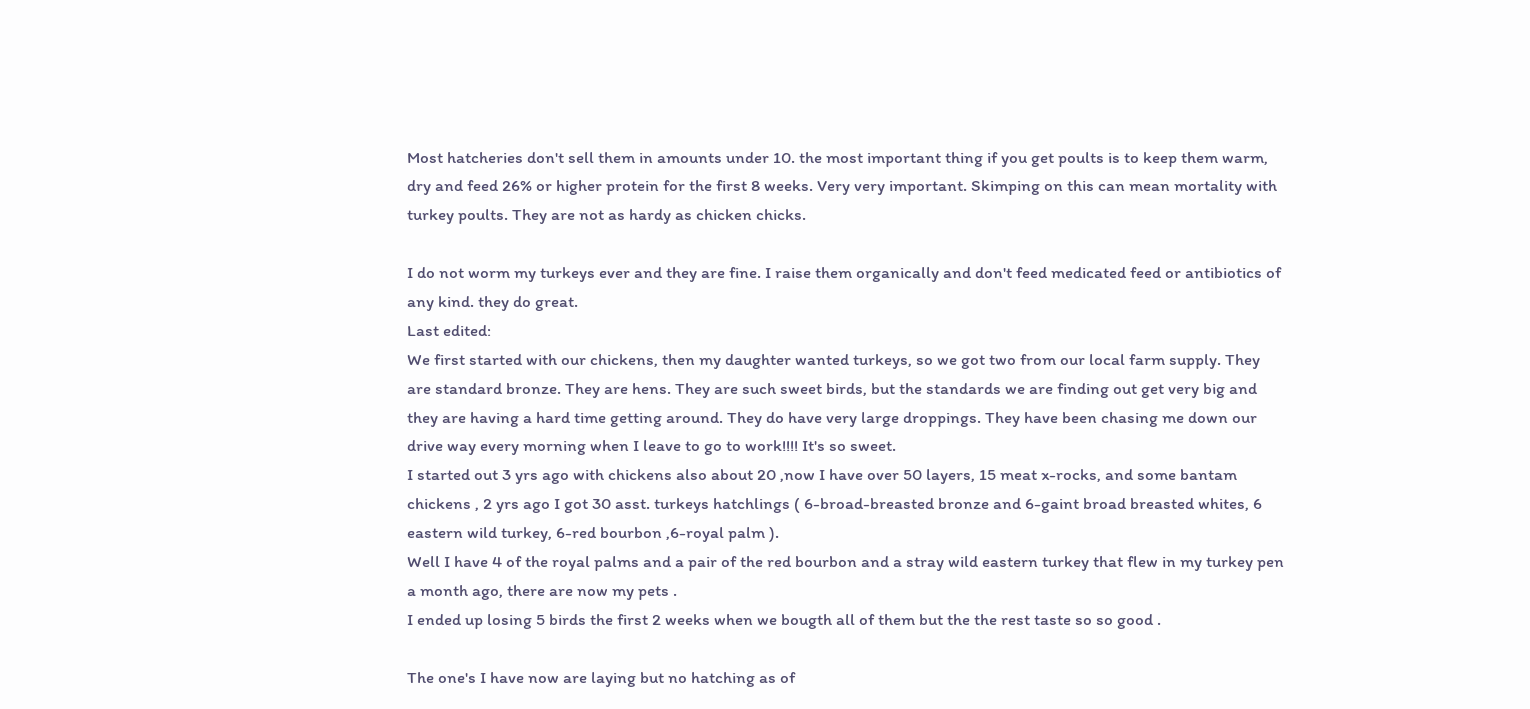Most hatcheries don't sell them in amounts under 10. the most important thing if you get poults is to keep them warm, dry and feed 26% or higher protein for the first 8 weeks. Very very important. Skimping on this can mean mortality with turkey poults. They are not as hardy as chicken chicks.

I do not worm my turkeys ever and they are fine. I raise them organically and don't feed medicated feed or antibiotics of any kind. they do great.
Last edited:
We first started with our chickens, then my daughter wanted turkeys, so we got two from our local farm supply. They are standard bronze. They are hens. They are such sweet birds, but the standards we are finding out get very big and they are having a hard time getting around. They do have very large droppings. They have been chasing me down our drive way every morning when I leave to go to work!!!! It's so sweet.
I started out 3 yrs ago with chickens also about 20 ,now I have over 50 layers, 15 meat x-rocks, and some bantam chickens , 2 yrs ago I got 30 asst. turkeys hatchlings ( 6-broad-breasted bronze and 6-gaint broad breasted whites, 6 eastern wild turkey, 6-red bourbon ,6-royal palm ).
Well I have 4 of the royal palms and a pair of the red bourbon and a stray wild eastern turkey that flew in my turkey pen a month ago, there are now my pets .
I ended up losing 5 birds the first 2 weeks when we bougth all of them but the the rest taste so so good .

The one's I have now are laying but no hatching as of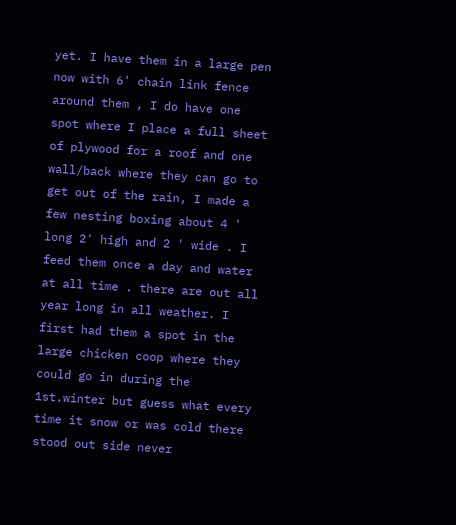yet. I have them in a large pen now with 6' chain link fence around them , I do have one spot where I place a full sheet of plywood for a roof and one wall/back where they can go to get out of the rain, I made a few nesting boxing about 4 ' long 2' high and 2 ' wide . I feed them once a day and water at all time . there are out all year long in all weather. I first had them a spot in the large chicken coop where they could go in during the 1st.winter but guess what every time it snow or was cold there stood out side never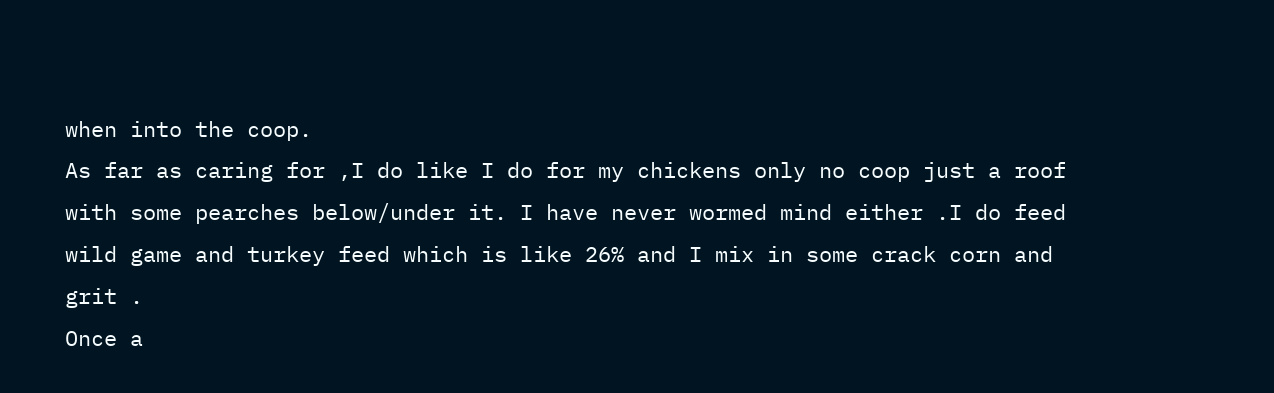when into the coop.
As far as caring for ,I do like I do for my chickens only no coop just a roof with some pearches below/under it. I have never wormed mind either .I do feed wild game and turkey feed which is like 26% and I mix in some crack corn and grit .
Once a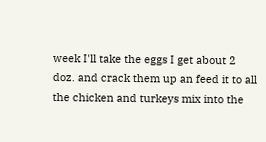week I'll take the eggs I get about 2 doz. and crack them up an feed it to all the chicken and turkeys mix into the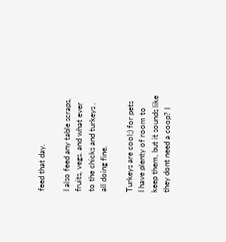feed that day.

I also feed any table scraps, fruits, vegs. and what ever to the chicks and turkeys . all doing fine.

Turkeys are cool;) for pets
I have plenty of room to keep them, but it sounds like they dont need a coop? I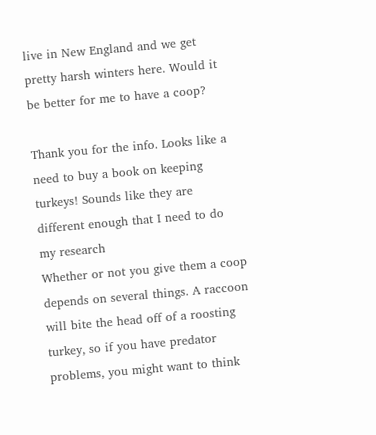live in New England and we get pretty harsh winters here. Would it be better for me to have a coop?

Thank you for the info. Looks like a need to buy a book on keeping turkeys! Sounds like they are different enough that I need to do my research
Whether or not you give them a coop depends on several things. A raccoon will bite the head off of a roosting turkey, so if you have predator problems, you might want to think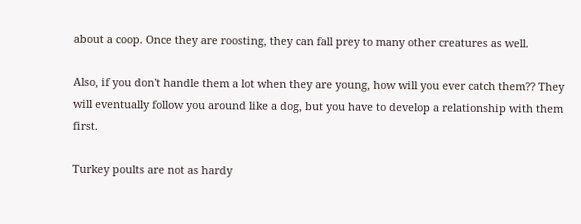about a coop. Once they are roosting, they can fall prey to many other creatures as well.

Also, if you don't handle them a lot when they are young, how will you ever catch them?? They will eventually follow you around like a dog, but you have to develop a relationship with them first.

Turkey poults are not as hardy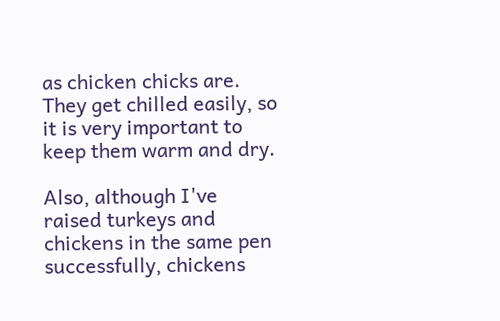as chicken chicks are. They get chilled easily, so it is very important to keep them warm and dry.

Also, although I've raised turkeys and chickens in the same pen successfully, chickens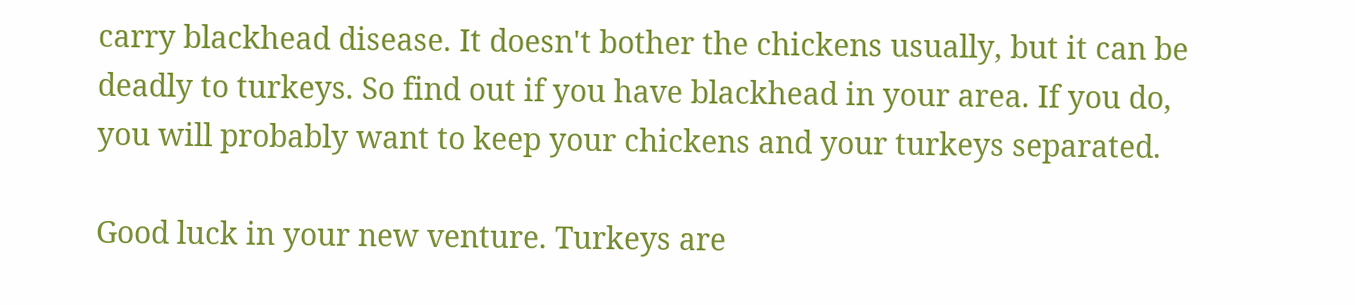carry blackhead disease. It doesn't bother the chickens usually, but it can be deadly to turkeys. So find out if you have blackhead in your area. If you do, you will probably want to keep your chickens and your turkeys separated.

Good luck in your new venture. Turkeys are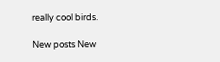really cool birds.

New posts New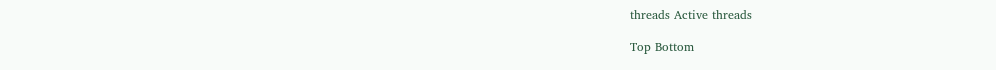threads Active threads

Top Bottom